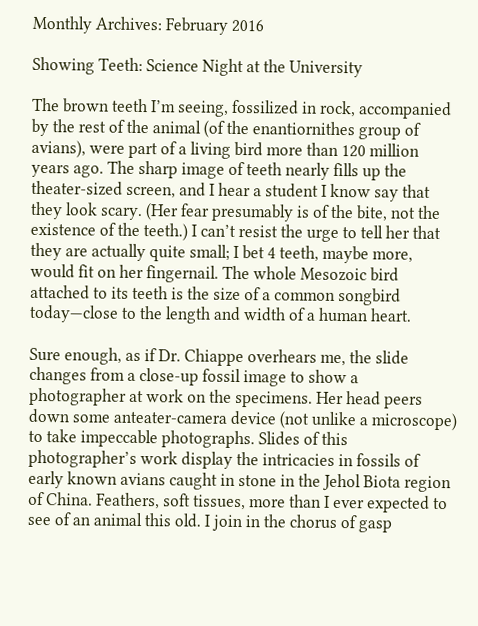Monthly Archives: February 2016

Showing Teeth: Science Night at the University

The brown teeth I’m seeing, fossilized in rock, accompanied by the rest of the animal (of the enantiornithes group of avians), were part of a living bird more than 120 million years ago. The sharp image of teeth nearly fills up the theater-sized screen, and I hear a student I know say that they look scary. (Her fear presumably is of the bite, not the existence of the teeth.) I can’t resist the urge to tell her that they are actually quite small; I bet 4 teeth, maybe more, would fit on her fingernail. The whole Mesozoic bird attached to its teeth is the size of a common songbird today—close to the length and width of a human heart.

Sure enough, as if Dr. Chiappe overhears me, the slide changes from a close-up fossil image to show a photographer at work on the specimens. Her head peers down some anteater-camera device (not unlike a microscope) to take impeccable photographs. Slides of this photographer’s work display the intricacies in fossils of early known avians caught in stone in the Jehol Biota region of China. Feathers, soft tissues, more than I ever expected to see of an animal this old. I join in the chorus of gasp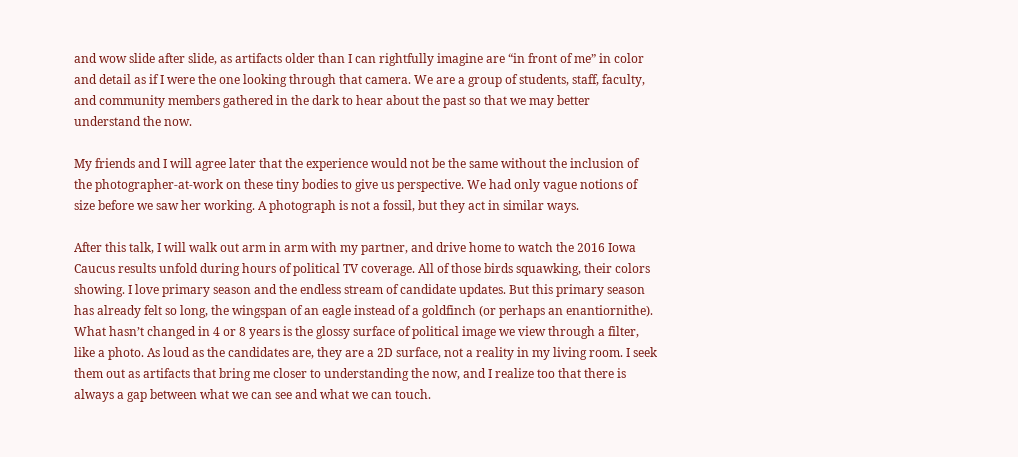and wow slide after slide, as artifacts older than I can rightfully imagine are “in front of me” in color and detail as if I were the one looking through that camera. We are a group of students, staff, faculty, and community members gathered in the dark to hear about the past so that we may better understand the now.

My friends and I will agree later that the experience would not be the same without the inclusion of the photographer-at-work on these tiny bodies to give us perspective. We had only vague notions of size before we saw her working. A photograph is not a fossil, but they act in similar ways.

After this talk, I will walk out arm in arm with my partner, and drive home to watch the 2016 Iowa Caucus results unfold during hours of political TV coverage. All of those birds squawking, their colors showing. I love primary season and the endless stream of candidate updates. But this primary season has already felt so long, the wingspan of an eagle instead of a goldfinch (or perhaps an enantiornithe). What hasn’t changed in 4 or 8 years is the glossy surface of political image we view through a filter, like a photo. As loud as the candidates are, they are a 2D surface, not a reality in my living room. I seek them out as artifacts that bring me closer to understanding the now, and I realize too that there is always a gap between what we can see and what we can touch.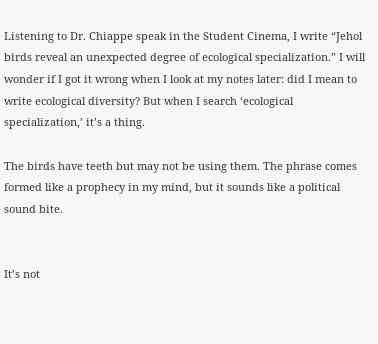Listening to Dr. Chiappe speak in the Student Cinema, I write “Jehol birds reveal an unexpected degree of ecological specialization.” I will wonder if I got it wrong when I look at my notes later: did I mean to write ecological diversity? But when I search ‘ecological specialization,’ it’s a thing.

The birds have teeth but may not be using them. The phrase comes formed like a prophecy in my mind, but it sounds like a political sound bite.


It’s not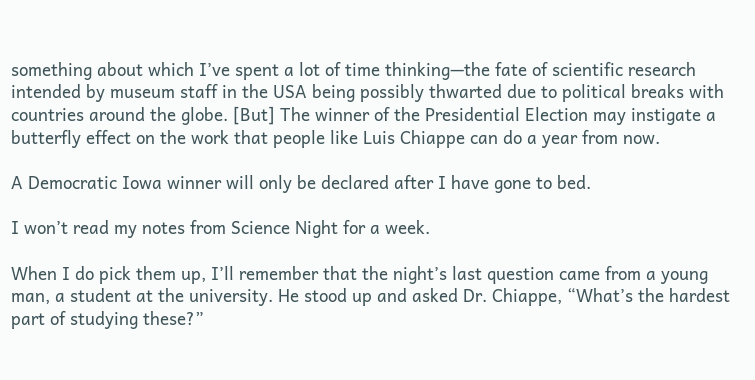something about which I’ve spent a lot of time thinking—the fate of scientific research intended by museum staff in the USA being possibly thwarted due to political breaks with countries around the globe. [But] The winner of the Presidential Election may instigate a butterfly effect on the work that people like Luis Chiappe can do a year from now.

A Democratic Iowa winner will only be declared after I have gone to bed.

I won’t read my notes from Science Night for a week.

When I do pick them up, I’ll remember that the night’s last question came from a young man, a student at the university. He stood up and asked Dr. Chiappe, “What’s the hardest part of studying these?”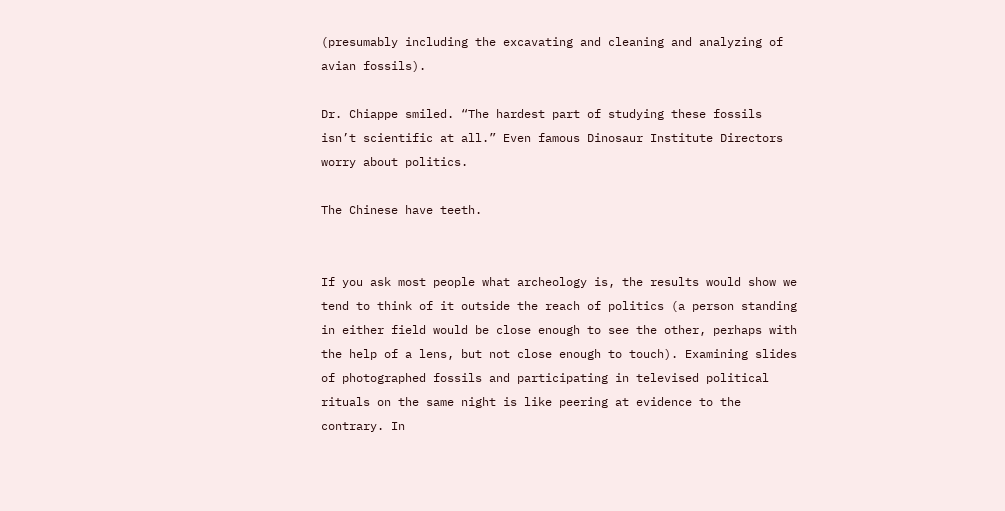(presumably including the excavating and cleaning and analyzing of avian fossils).

Dr. Chiappe smiled. “The hardest part of studying these fossils isn’t scientific at all.” Even famous Dinosaur Institute Directors worry about politics.

The Chinese have teeth.


If you ask most people what archeology is, the results would show we tend to think of it outside the reach of politics (a person standing in either field would be close enough to see the other, perhaps with the help of a lens, but not close enough to touch). Examining slides of photographed fossils and participating in televised political rituals on the same night is like peering at evidence to the contrary. In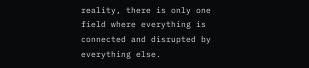reality, there is only one field where everything is connected and disrupted by everything else.